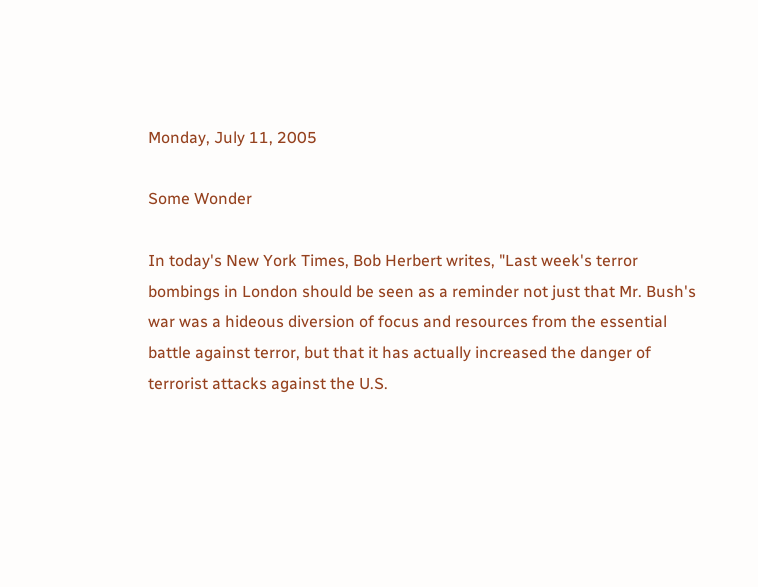Monday, July 11, 2005

Some Wonder

In today's New York Times, Bob Herbert writes, "Last week's terror bombings in London should be seen as a reminder not just that Mr. Bush's war was a hideous diversion of focus and resources from the essential battle against terror, but that it has actually increased the danger of terrorist attacks against the U.S.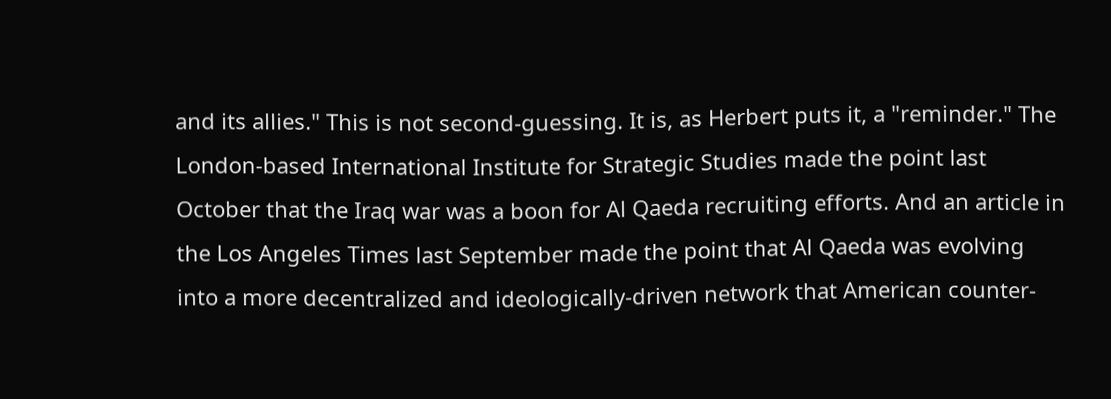and its allies." This is not second-guessing. It is, as Herbert puts it, a "reminder." The London-based International Institute for Strategic Studies made the point last October that the Iraq war was a boon for Al Qaeda recruiting efforts. And an article in the Los Angeles Times last September made the point that Al Qaeda was evolving into a more decentralized and ideologically-driven network that American counter-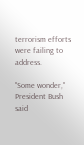terrorism efforts were failing to address.

"Some wonder," President Bush said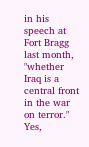in his speech at Fort Bragg last month, "whether Iraq is a central front in the war on terror." Yes,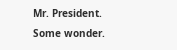Mr. President. Some wonder.